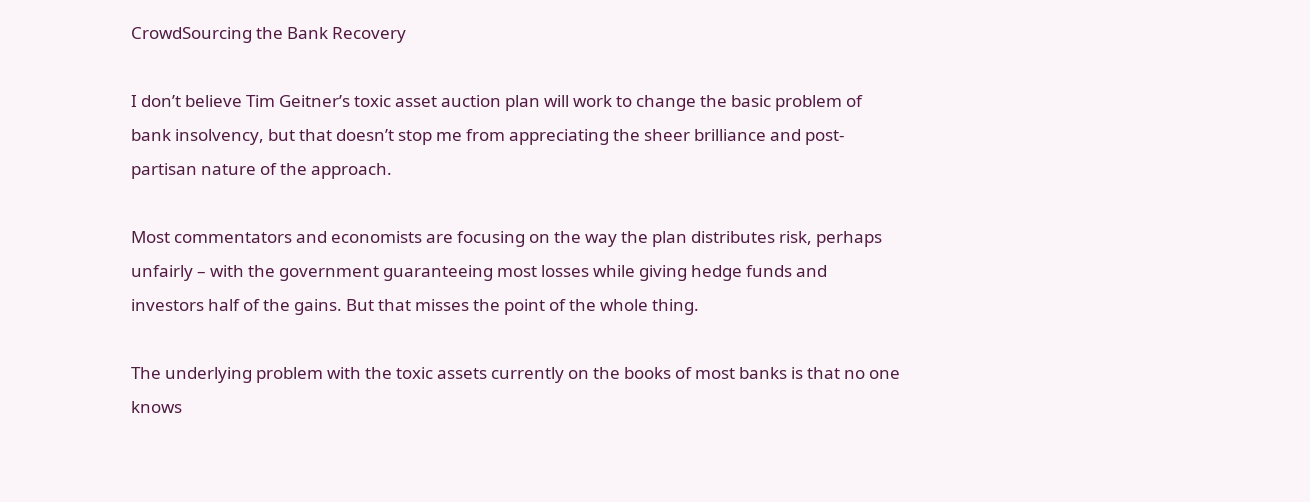CrowdSourcing the Bank Recovery

I don’t believe Tim Geitner’s toxic asset auction plan will work to change the basic problem of bank insolvency, but that doesn’t stop me from appreciating the sheer brilliance and post-partisan nature of the approach.

Most commentators and economists are focusing on the way the plan distributes risk, perhaps unfairly – with the government guaranteeing most losses while giving hedge funds and investors half of the gains. But that misses the point of the whole thing.

The underlying problem with the toxic assets currently on the books of most banks is that no one knows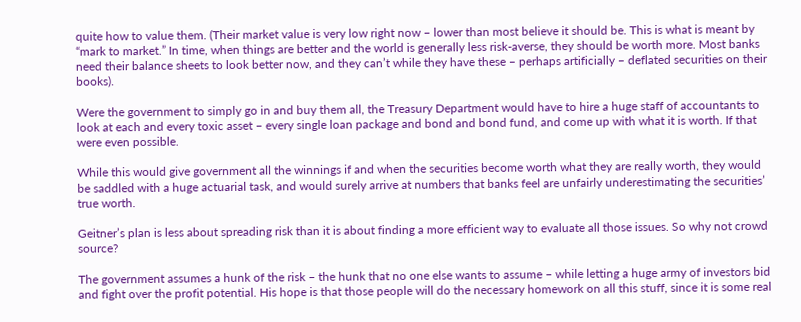quite how to value them. (Their market value is very low right now – lower than most believe it should be. This is what is meant by “mark to market.” In time, when things are better and the world is generally less risk-averse, they should be worth more. Most banks need their balance sheets to look better now, and they can’t while they have these – perhaps artificially – deflated securities on their books).

Were the government to simply go in and buy them all, the Treasury Department would have to hire a huge staff of accountants to look at each and every toxic asset – every single loan package and bond and bond fund, and come up with what it is worth. If that were even possible.

While this would give government all the winnings if and when the securities become worth what they are really worth, they would be saddled with a huge actuarial task, and would surely arrive at numbers that banks feel are unfairly underestimating the securities’ true worth.

Geitner’s plan is less about spreading risk than it is about finding a more efficient way to evaluate all those issues. So why not crowd source?

The government assumes a hunk of the risk – the hunk that no one else wants to assume – while letting a huge army of investors bid and fight over the profit potential. His hope is that those people will do the necessary homework on all this stuff, since it is some real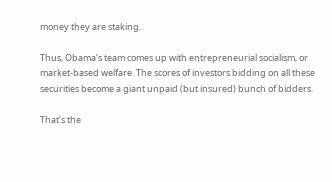money they are staking.

Thus, Obama’s team comes up with entrepreneurial socialism, or market-based welfare. The scores of investors bidding on all these securities become a giant unpaid (but insured) bunch of bidders.

That’s the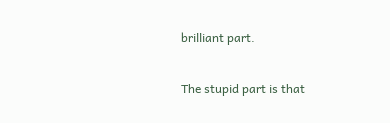brilliant part.

The stupid part is that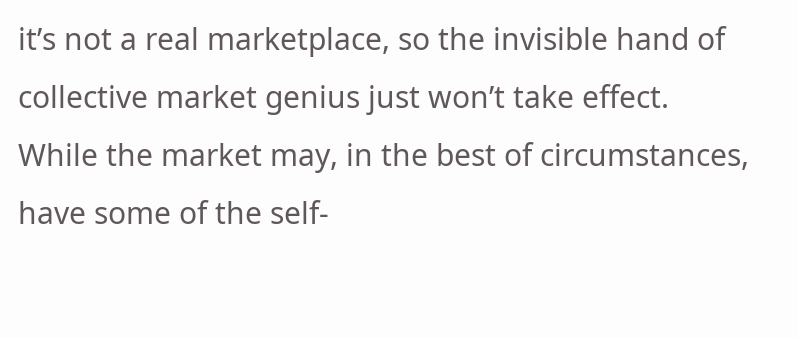it’s not a real marketplace, so the invisible hand of collective market genius just won’t take effect. While the market may, in the best of circumstances, have some of the self-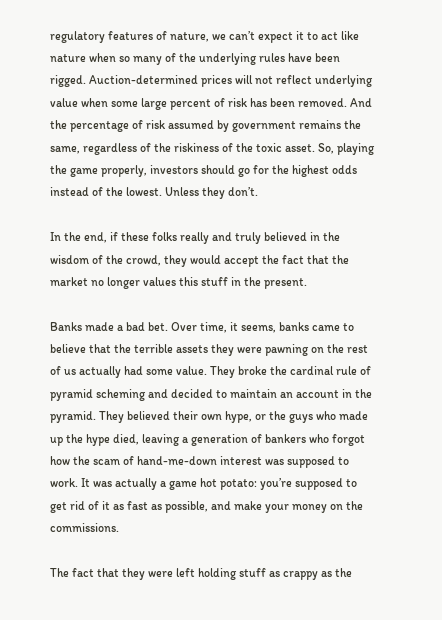regulatory features of nature, we can’t expect it to act like nature when so many of the underlying rules have been rigged. Auction-determined prices will not reflect underlying value when some large percent of risk has been removed. And the percentage of risk assumed by government remains the same, regardless of the riskiness of the toxic asset. So, playing the game properly, investors should go for the highest odds instead of the lowest. Unless they don’t.

In the end, if these folks really and truly believed in the wisdom of the crowd, they would accept the fact that the market no longer values this stuff in the present.

Banks made a bad bet. Over time, it seems, banks came to believe that the terrible assets they were pawning on the rest of us actually had some value. They broke the cardinal rule of pyramid scheming and decided to maintain an account in the pyramid. They believed their own hype, or the guys who made up the hype died, leaving a generation of bankers who forgot how the scam of hand-me-down interest was supposed to work. It was actually a game hot potato: you’re supposed to get rid of it as fast as possible, and make your money on the commissions.

The fact that they were left holding stuff as crappy as the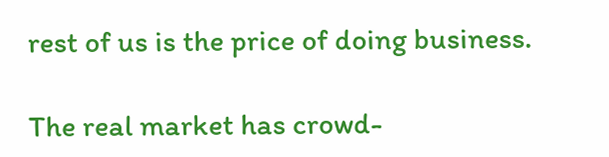rest of us is the price of doing business.

The real market has crowd-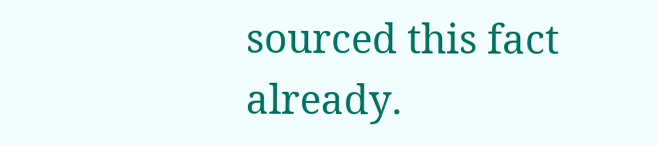sourced this fact already.